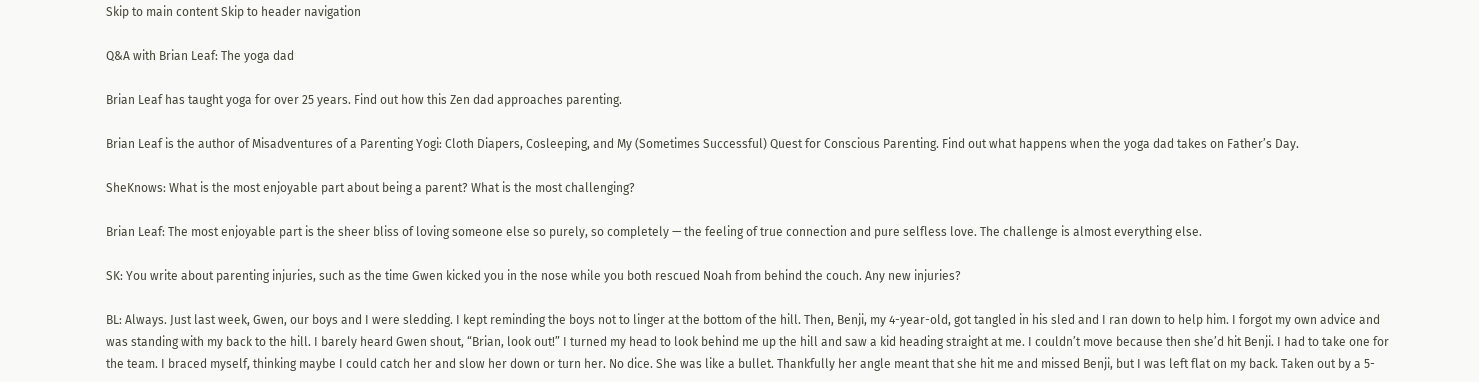Skip to main content Skip to header navigation

Q&A with Brian Leaf: The yoga dad

Brian Leaf has taught yoga for over 25 years. Find out how this Zen dad approaches parenting.

Brian Leaf is the author of Misadventures of a Parenting Yogi: Cloth Diapers, Cosleeping, and My (Sometimes Successful) Quest for Conscious Parenting. Find out what happens when the yoga dad takes on Father’s Day.

SheKnows: What is the most enjoyable part about being a parent? What is the most challenging?

Brian Leaf: The most enjoyable part is the sheer bliss of loving someone else so purely, so completely — the feeling of true connection and pure selfless love. The challenge is almost everything else.

SK: You write about parenting injuries, such as the time Gwen kicked you in the nose while you both rescued Noah from behind the couch. Any new injuries?

BL: Always. Just last week, Gwen, our boys and I were sledding. I kept reminding the boys not to linger at the bottom of the hill. Then, Benji, my 4-year-old, got tangled in his sled and I ran down to help him. I forgot my own advice and was standing with my back to the hill. I barely heard Gwen shout, “Brian, look out!” I turned my head to look behind me up the hill and saw a kid heading straight at me. I couldn’t move because then she’d hit Benji. I had to take one for the team. I braced myself, thinking maybe I could catch her and slow her down or turn her. No dice. She was like a bullet. Thankfully her angle meant that she hit me and missed Benji, but I was left flat on my back. Taken out by a 5-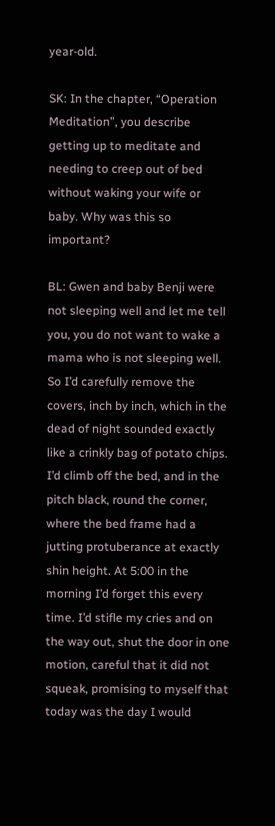year-old.

SK: In the chapter, “Operation Meditation”, you describe getting up to meditate and needing to creep out of bed without waking your wife or baby. Why was this so important?

BL: Gwen and baby Benji were not sleeping well and let me tell you, you do not want to wake a mama who is not sleeping well. So I’d carefully remove the covers, inch by inch, which in the dead of night sounded exactly like a crinkly bag of potato chips. I’d climb off the bed, and in the pitch black, round the corner, where the bed frame had a jutting protuberance at exactly shin height. At 5:00 in the morning I’d forget this every time. I’d stifle my cries and on the way out, shut the door in one motion, careful that it did not squeak, promising to myself that today was the day I would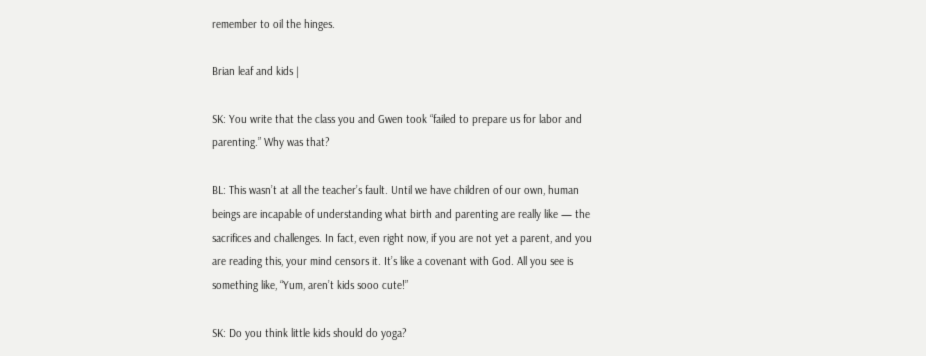remember to oil the hinges.

Brian leaf and kids |

SK: You write that the class you and Gwen took “failed to prepare us for labor and parenting.” Why was that?

BL: This wasn’t at all the teacher’s fault. Until we have children of our own, human beings are incapable of understanding what birth and parenting are really like — the sacrifices and challenges. In fact, even right now, if you are not yet a parent, and you are reading this, your mind censors it. It’s like a covenant with God. All you see is something like, “Yum, aren’t kids sooo cute!”

SK: Do you think little kids should do yoga?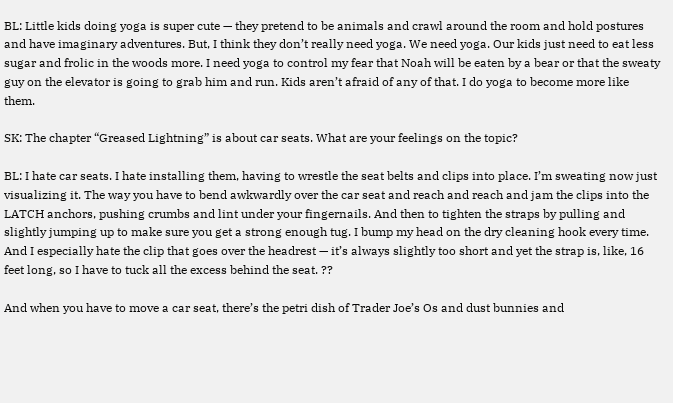BL: Little kids doing yoga is super cute — they pretend to be animals and crawl around the room and hold postures and have imaginary adventures. But, I think they don’t really need yoga. We need yoga. Our kids just need to eat less sugar and frolic in the woods more. I need yoga to control my fear that Noah will be eaten by a bear or that the sweaty guy on the elevator is going to grab him and run. Kids aren’t afraid of any of that. I do yoga to become more like them.

SK: The chapter “Greased Lightning” is about car seats. What are your feelings on the topic?

BL: I hate car seats. I hate installing them, having to wrestle the seat belts and clips into place. I’m sweating now just visualizing it. The way you have to bend awkwardly over the car seat and reach and reach and jam the clips into the LATCH anchors, pushing crumbs and lint under your fingernails. And then to tighten the straps by pulling and slightly jumping up to make sure you get a strong enough tug. I bump my head on the dry cleaning hook every time. And I especially hate the clip that goes over the headrest — it’s always slightly too short and yet the strap is, like, 16 feet long, so I have to tuck all the excess behind the seat. ??

And when you have to move a car seat, there’s the petri dish of Trader Joe’s Os and dust bunnies and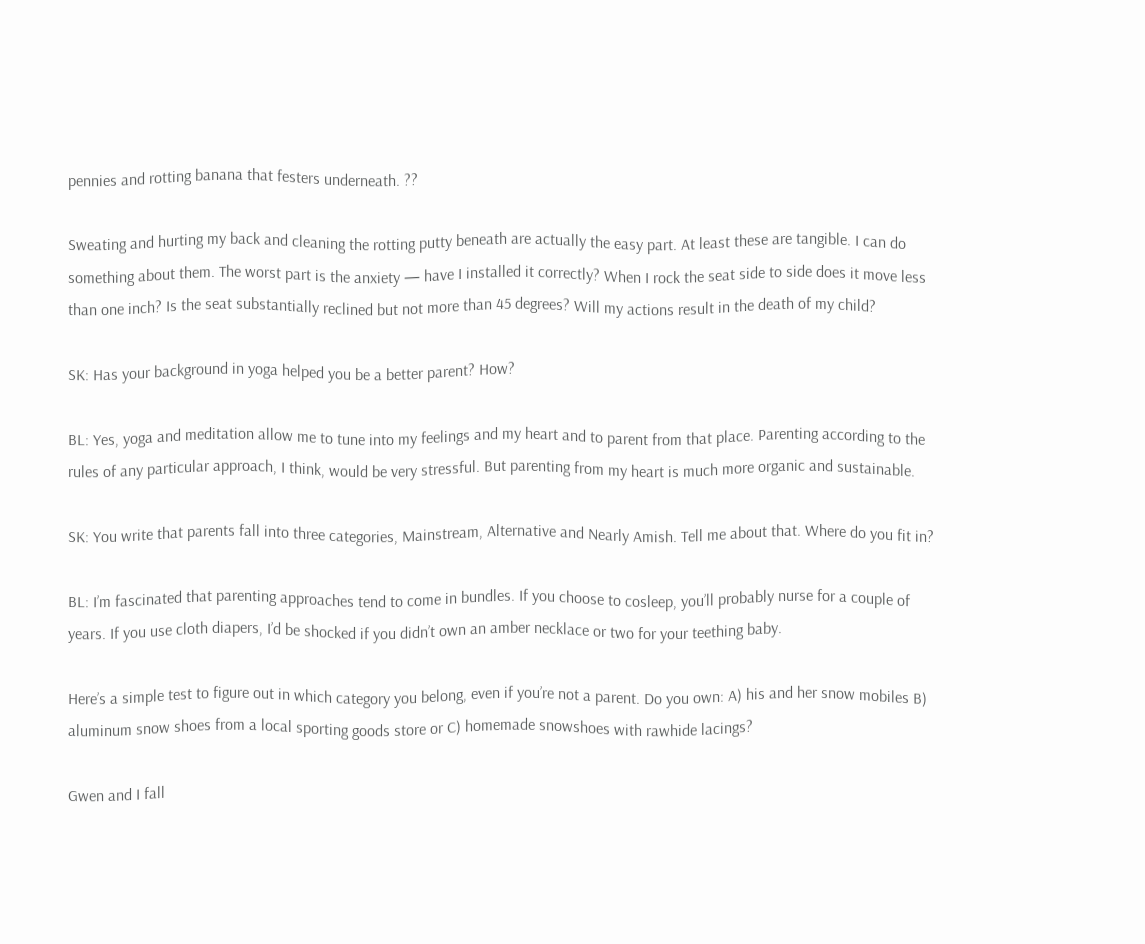pennies and rotting banana that festers underneath. ??

Sweating and hurting my back and cleaning the rotting putty beneath are actually the easy part. At least these are tangible. I can do something about them. The worst part is the anxiety — have I installed it correctly? When I rock the seat side to side does it move less than one inch? Is the seat substantially reclined but not more than 45 degrees? Will my actions result in the death of my child?

SK: Has your background in yoga helped you be a better parent? How?

BL: Yes, yoga and meditation allow me to tune into my feelings and my heart and to parent from that place. Parenting according to the rules of any particular approach, I think, would be very stressful. But parenting from my heart is much more organic and sustainable.

SK: You write that parents fall into three categories, Mainstream, Alternative and Nearly Amish. Tell me about that. Where do you fit in?

BL: I’m fascinated that parenting approaches tend to come in bundles. If you choose to cosleep, you’ll probably nurse for a couple of years. If you use cloth diapers, I’d be shocked if you didn’t own an amber necklace or two for your teething baby.

Here’s a simple test to figure out in which category you belong, even if you’re not a parent. Do you own: A) his and her snow mobiles B) aluminum snow shoes from a local sporting goods store or C) homemade snowshoes with rawhide lacings?

Gwen and I fall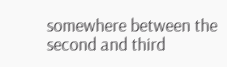somewhere between the second and third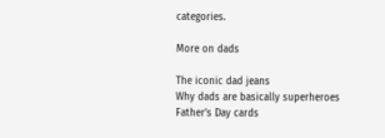categories.

More on dads

The iconic dad jeans
Why dads are basically superheroes
Father’s Day cards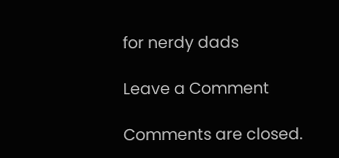for nerdy dads

Leave a Comment

Comments are closed.